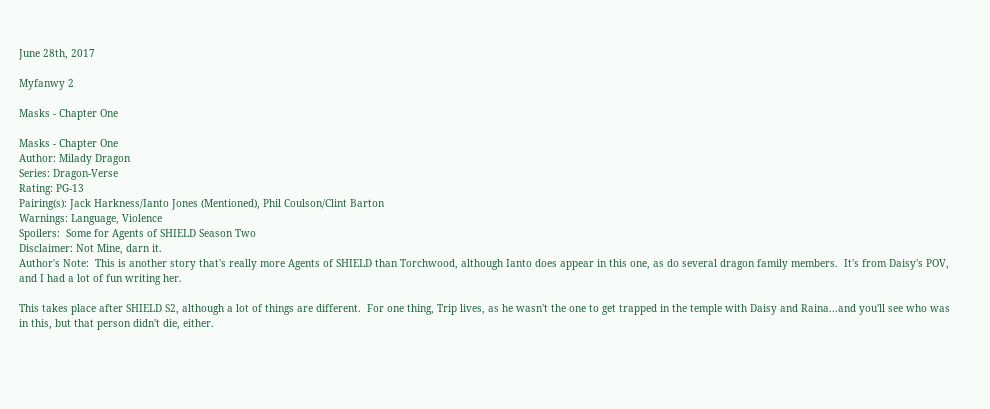June 28th, 2017

Myfanwy 2

Masks - Chapter One

Masks - Chapter One
Author: Milady Dragon
Series: Dragon-Verse
Rating: PG-13
Pairing(s): Jack Harkness/Ianto Jones (Mentioned), Phil Coulson/Clint Barton
Warnings: Language, Violence
Spoilers:  Some for Agents of SHIELD Season Two
Disclaimer: Not Mine, darn it.
Author's Note:  This is another story that's really more Agents of SHIELD than Torchwood, although Ianto does appear in this one, as do several dragon family members.  It's from Daisy's POV, and I had a lot of fun writing her.

This takes place after SHIELD S2, although a lot of things are different.  For one thing, Trip lives, as he wasn't the one to get trapped in the temple with Daisy and Raina...and you'll see who was in this, but that person didn't die, either.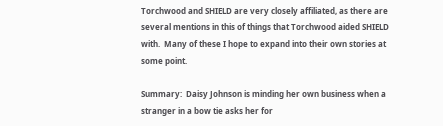Torchwood and SHIELD are very closely affiliated, as there are several mentions in this of things that Torchwood aided SHIELD with.  Many of these I hope to expand into their own stories at some point.

Summary:  Daisy Johnson is minding her own business when a stranger in a bow tie asks her for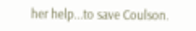her help...to save Coulson.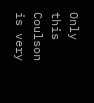Only this Coulson is very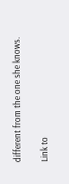different from the one she knows.

Link to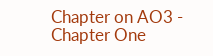Chapter on AO3 - Chapter One